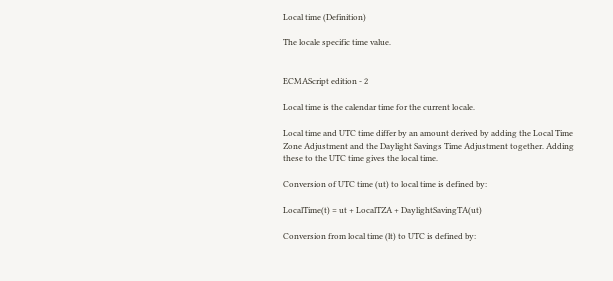Local time (Definition)

The locale specific time value.


ECMAScript edition - 2

Local time is the calendar time for the current locale.

Local time and UTC time differ by an amount derived by adding the Local Time Zone Adjustment and the Daylight Savings Time Adjustment together. Adding these to the UTC time gives the local time.

Conversion of UTC time (ut) to local time is defined by:

LocalTime(t) = ut + LocalTZA + DaylightSavingTA(ut)

Conversion from local time (lt) to UTC is defined by: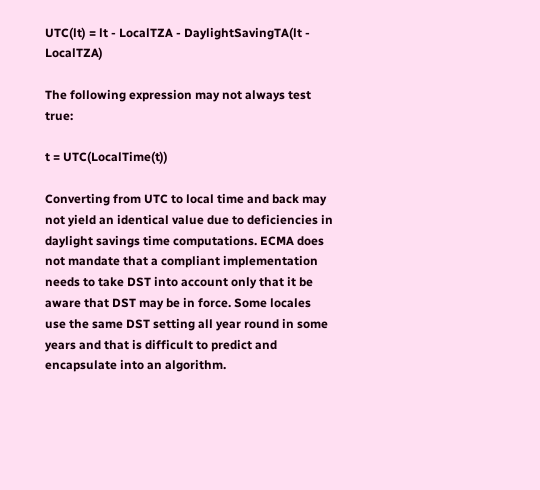UTC(lt) = lt - LocalTZA - DaylightSavingTA(lt - LocalTZA)

The following expression may not always test true:

t = UTC(LocalTime(t))

Converting from UTC to local time and back may not yield an identical value due to deficiencies in daylight savings time computations. ECMA does not mandate that a compliant implementation needs to take DST into account only that it be aware that DST may be in force. Some locales use the same DST setting all year round in some years and that is difficult to predict and encapsulate into an algorithm.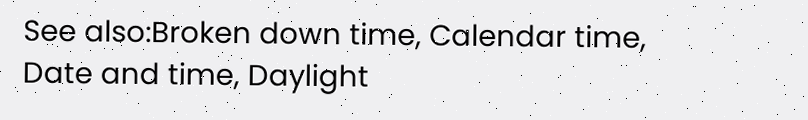See also:Broken down time, Calendar time, Date and time, Daylight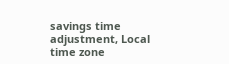savings time adjustment, Local time zone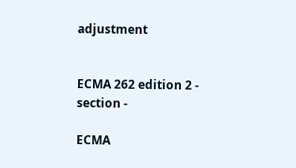adjustment


ECMA 262 edition 2 - section -

ECMA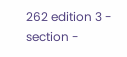262 edition 3 - section -